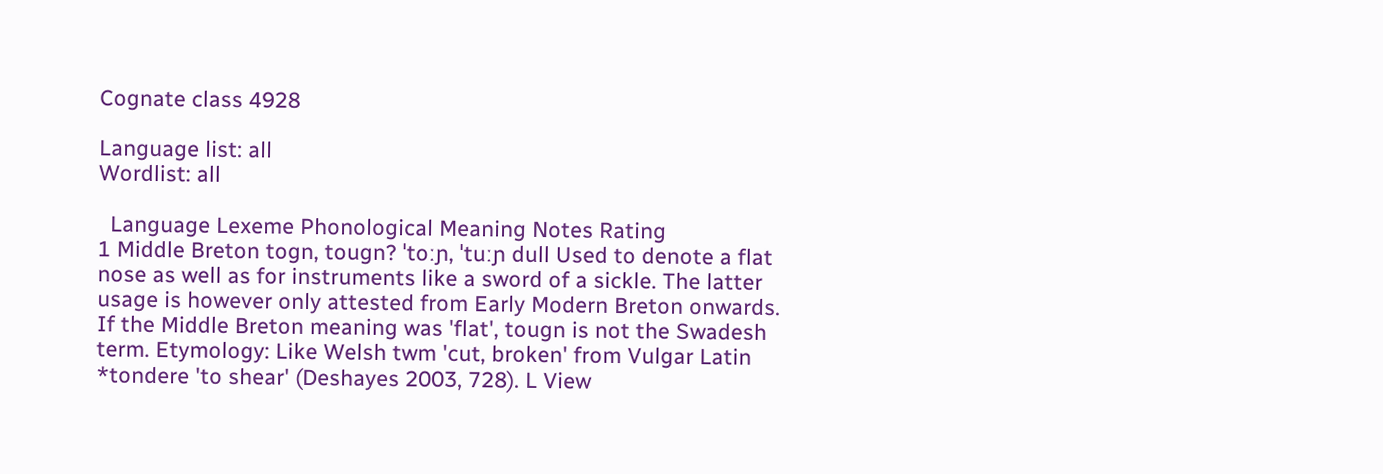Cognate class 4928

Language list: all
Wordlist: all

  Language Lexeme Phonological Meaning Notes Rating
1 Middle Breton togn, tougn? ˈtoːɲ, ˈtuːɲ dull Used to denote a flat nose as well as for instruments like a sword of a sickle. The latter usage is however only attested from Early Modern Breton onwards. If the Middle Breton meaning was 'flat', tougn is not the Swadesh term. Etymology: Like Welsh twm 'cut, broken' from Vulgar Latin *tondere 'to shear' (Deshayes 2003, 728). L View